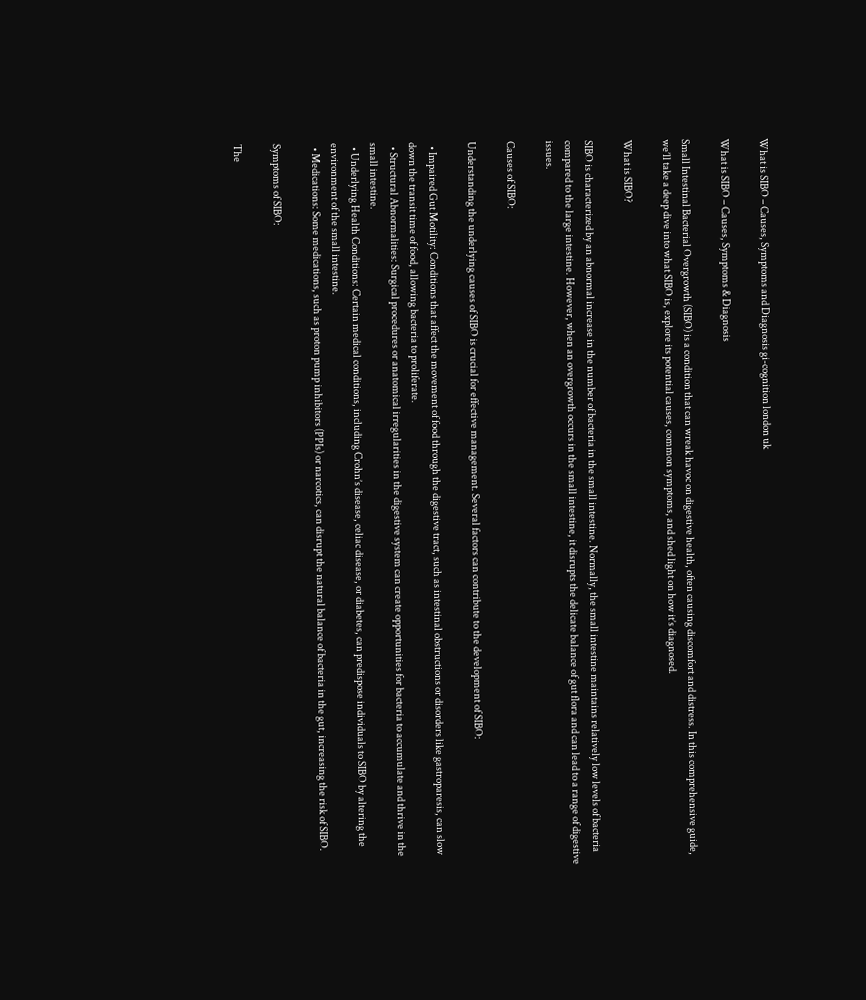What is SIBO – Causes, Symptoms and Diagnosis gi-cognition london uk

What is SIBO – Causes, Symptoms & Diagnosis

Small Intestinal Bacterial Overgrowth (SIBO) is a condition that can wreak havoc on digestive health, often causing discomfort and distress. In this comprehensive guide, we’ll take a deep dive into what SIBO is, explore its potential causes, common symptoms, and shed light on how it’s diagnosed.

What is SIBO?

SIBO is characterized by an abnormal increase in the number of bacteria in the small intestine. Normally, the small intestine maintains relatively low levels of bacteria compared to the large intestine. However, when an overgrowth occurs in the small intestine, it disrupts the delicate balance of gut flora and can lead to a range of digestive issues.

Causes of SIBO:

Understanding the underlying causes of SIBO is crucial for effective management. Several factors can contribute to the development of SIBO:

  • Impaired Gut Motility: Conditions that affect the movement of food through the digestive tract, such as intestinal obstructions or disorders like gastroparesis, can slow down the transit time of food, allowing bacteria to proliferate.
  • Structural Abnormalities: Surgical procedures or anatomical irregularities in the digestive system can create opportunities for bacteria to accumulate and thrive in the small intestine.
  • Underlying Health Conditions: Certain medical conditions, including Crohn’s disease, celiac disease, or diabetes, can predispose individuals to SIBO by altering the environment of the small intestine.
  • Medications: Some medications, such as proton pump inhibitors (PPIs) or narcotics, can disrupt the natural balance of bacteria in the gut, increasing the risk of SIBO.

Symptoms of SIBO:

The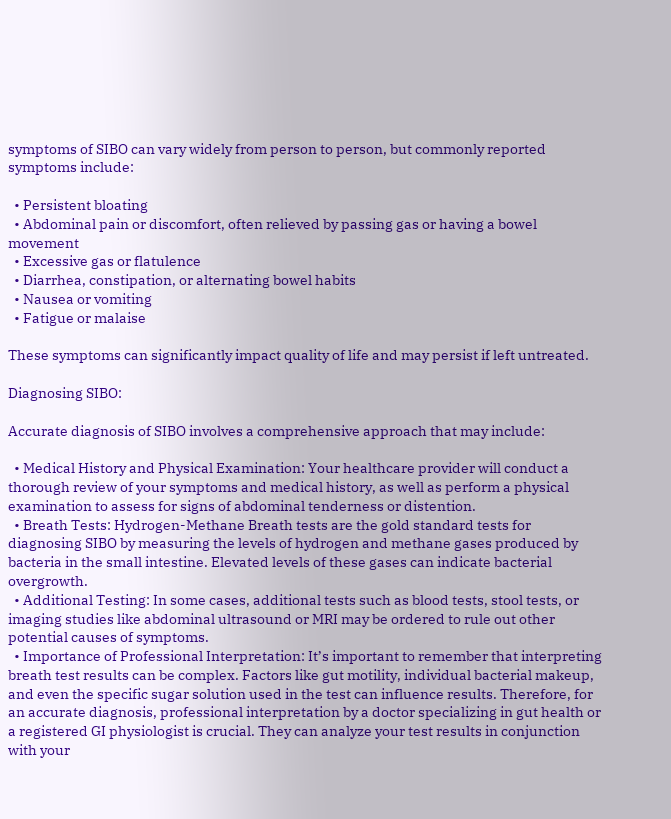symptoms of SIBO can vary widely from person to person, but commonly reported symptoms include:

  • Persistent bloating
  • Abdominal pain or discomfort, often relieved by passing gas or having a bowel movement
  • Excessive gas or flatulence
  • Diarrhea, constipation, or alternating bowel habits
  • Nausea or vomiting
  • Fatigue or malaise

These symptoms can significantly impact quality of life and may persist if left untreated.

Diagnosing SIBO:

Accurate diagnosis of SIBO involves a comprehensive approach that may include:

  • Medical History and Physical Examination: Your healthcare provider will conduct a thorough review of your symptoms and medical history, as well as perform a physical examination to assess for signs of abdominal tenderness or distention.
  • Breath Tests: Hydrogen-Methane Breath tests are the gold standard tests for diagnosing SIBO by measuring the levels of hydrogen and methane gases produced by bacteria in the small intestine. Elevated levels of these gases can indicate bacterial overgrowth.
  • Additional Testing: In some cases, additional tests such as blood tests, stool tests, or imaging studies like abdominal ultrasound or MRI may be ordered to rule out other potential causes of symptoms.
  • Importance of Professional Interpretation: It’s important to remember that interpreting breath test results can be complex. Factors like gut motility, individual bacterial makeup, and even the specific sugar solution used in the test can influence results. Therefore, for an accurate diagnosis, professional interpretation by a doctor specializing in gut health or a registered GI physiologist is crucial. They can analyze your test results in conjunction with your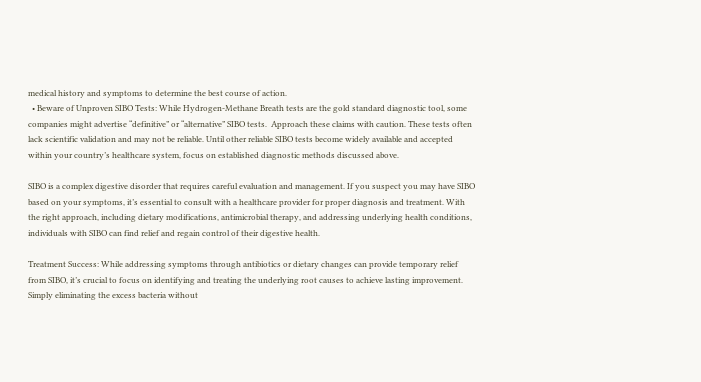medical history and symptoms to determine the best course of action.
  • Beware of Unproven SIBO Tests: While Hydrogen-Methane Breath tests are the gold standard diagnostic tool, some companies might advertise “definitive” or “alternative” SIBO tests.  Approach these claims with caution. These tests often lack scientific validation and may not be reliable. Until other reliable SIBO tests become widely available and accepted within your country’s healthcare system, focus on established diagnostic methods discussed above.

SIBO is a complex digestive disorder that requires careful evaluation and management. If you suspect you may have SIBO based on your symptoms, it’s essential to consult with a healthcare provider for proper diagnosis and treatment. With the right approach, including dietary modifications, antimicrobial therapy, and addressing underlying health conditions, individuals with SIBO can find relief and regain control of their digestive health.

Treatment Success: While addressing symptoms through antibiotics or dietary changes can provide temporary relief from SIBO, it’s crucial to focus on identifying and treating the underlying root causes to achieve lasting improvement. Simply eliminating the excess bacteria without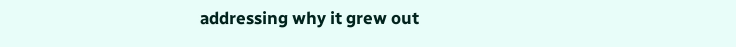addressing why it grew out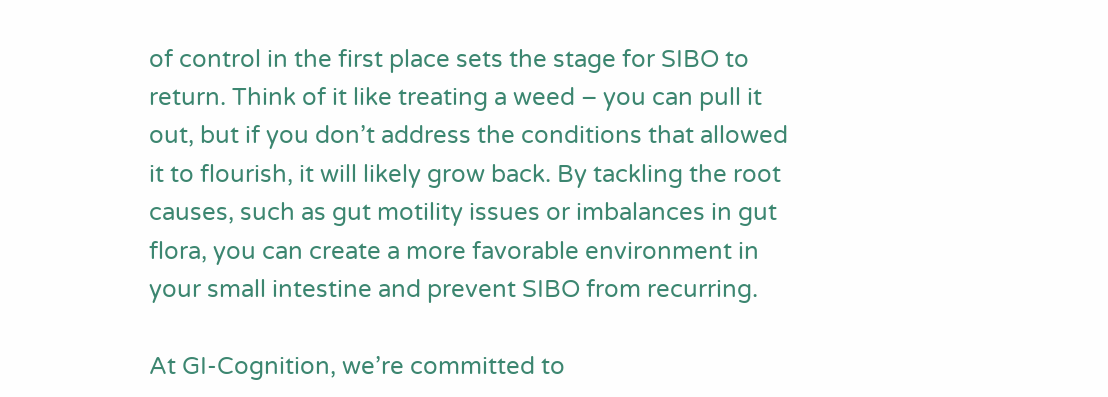of control in the first place sets the stage for SIBO to return. Think of it like treating a weed – you can pull it out, but if you don’t address the conditions that allowed it to flourish, it will likely grow back. By tackling the root causes, such as gut motility issues or imbalances in gut flora, you can create a more favorable environment in your small intestine and prevent SIBO from recurring.

At GI-Cognition, we’re committed to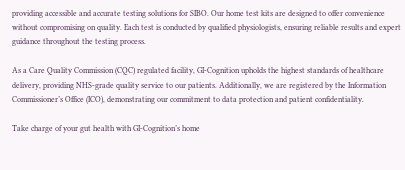providing accessible and accurate testing solutions for SIBO. Our home test kits are designed to offer convenience without compromising on quality. Each test is conducted by qualified physiologists, ensuring reliable results and expert guidance throughout the testing process.

As a Care Quality Commission (CQC) regulated facility, GI-Cognition upholds the highest standards of healthcare delivery, providing NHS-grade quality service to our patients. Additionally, we are registered by the Information Commissioner’s Office (ICO), demonstrating our commitment to data protection and patient confidentiality.

Take charge of your gut health with GI-Cognition’s home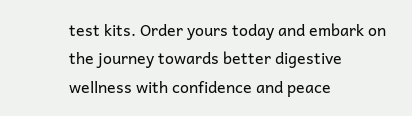test kits. Order yours today and embark on the journey towards better digestive wellness with confidence and peace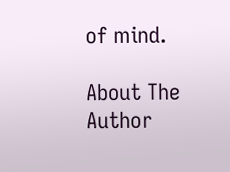of mind.

About The Author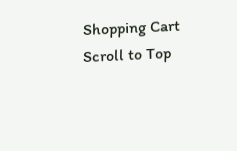Shopping Cart
Scroll to Top